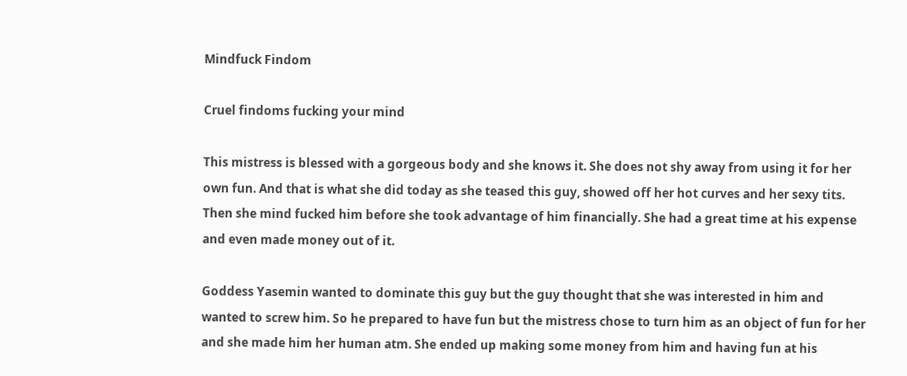Mindfuck Findom

Cruel findoms fucking your mind

This mistress is blessed with a gorgeous body and she knows it. She does not shy away from using it for her own fun. And that is what she did today as she teased this guy, showed off her hot curves and her sexy tits. Then she mind fucked him before she took advantage of him financially. She had a great time at his expense and even made money out of it.

Goddess Yasemin wanted to dominate this guy but the guy thought that she was interested in him and wanted to screw him. So he prepared to have fun but the mistress chose to turn him as an object of fun for her and she made him her human atm. She ended up making some money from him and having fun at his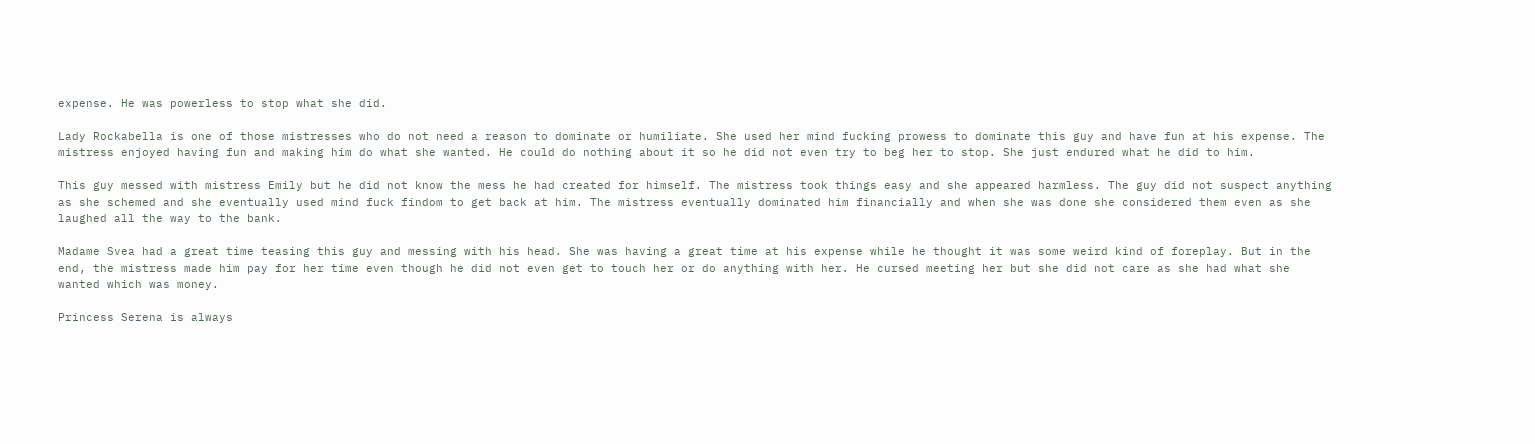expense. He was powerless to stop what she did.

Lady Rockabella is one of those mistresses who do not need a reason to dominate or humiliate. She used her mind fucking prowess to dominate this guy and have fun at his expense. The mistress enjoyed having fun and making him do what she wanted. He could do nothing about it so he did not even try to beg her to stop. She just endured what he did to him.

This guy messed with mistress Emily but he did not know the mess he had created for himself. The mistress took things easy and she appeared harmless. The guy did not suspect anything as she schemed and she eventually used mind fuck findom to get back at him. The mistress eventually dominated him financially and when she was done she considered them even as she laughed all the way to the bank.

Madame Svea had a great time teasing this guy and messing with his head. She was having a great time at his expense while he thought it was some weird kind of foreplay. But in the end, the mistress made him pay for her time even though he did not even get to touch her or do anything with her. He cursed meeting her but she did not care as she had what she wanted which was money.

Princess Serena is always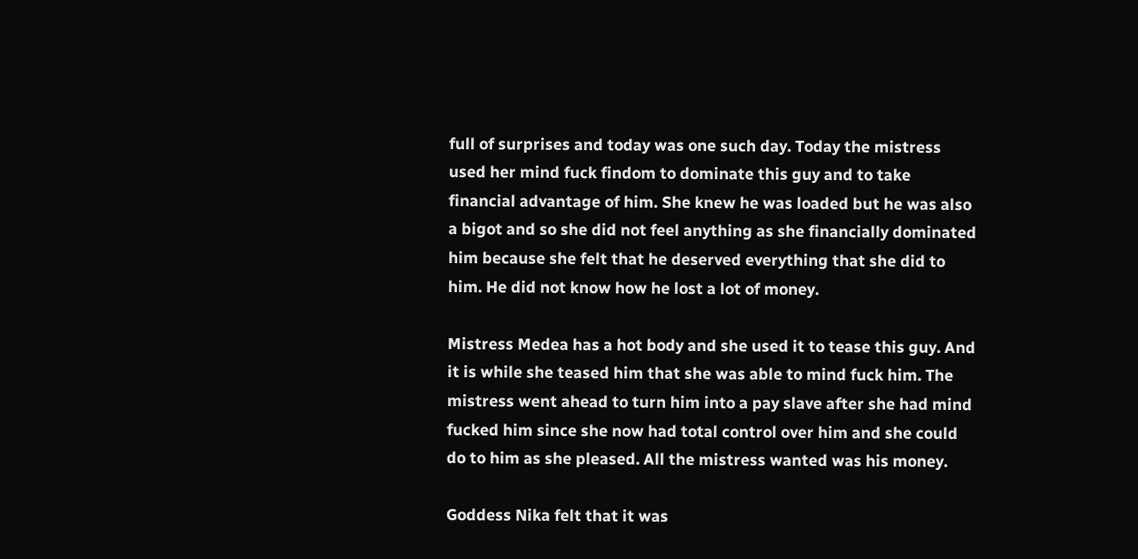full of surprises and today was one such day. Today the mistress used her mind fuck findom to dominate this guy and to take financial advantage of him. She knew he was loaded but he was also a bigot and so she did not feel anything as she financially dominated him because she felt that he deserved everything that she did to him. He did not know how he lost a lot of money.

Mistress Medea has a hot body and she used it to tease this guy. And it is while she teased him that she was able to mind fuck him. The mistress went ahead to turn him into a pay slave after she had mind fucked him since she now had total control over him and she could do to him as she pleased. All the mistress wanted was his money.

Goddess Nika felt that it was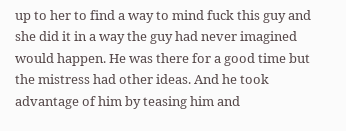up to her to find a way to mind fuck this guy and she did it in a way the guy had never imagined would happen. He was there for a good time but the mistress had other ideas. And he took advantage of him by teasing him and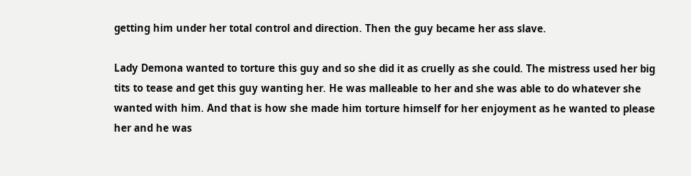getting him under her total control and direction. Then the guy became her ass slave.

Lady Demona wanted to torture this guy and so she did it as cruelly as she could. The mistress used her big tits to tease and get this guy wanting her. He was malleable to her and she was able to do whatever she wanted with him. And that is how she made him torture himself for her enjoyment as he wanted to please her and he was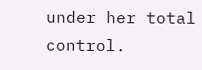under her total control.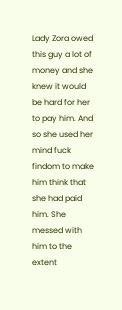Lady Zora owed this guy a lot of money and she knew it would be hard for her to pay him. And so she used her mind fuck findom to make him think that she had paid him. She messed with him to the extent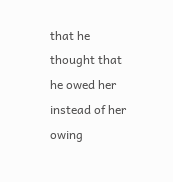that he thought that he owed her instead of her owing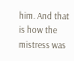him. And that is how the mistress was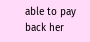able to pay back her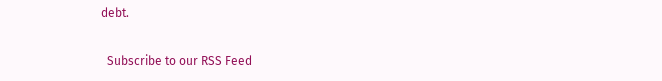debt.

  Subscribe to our RSS Feed